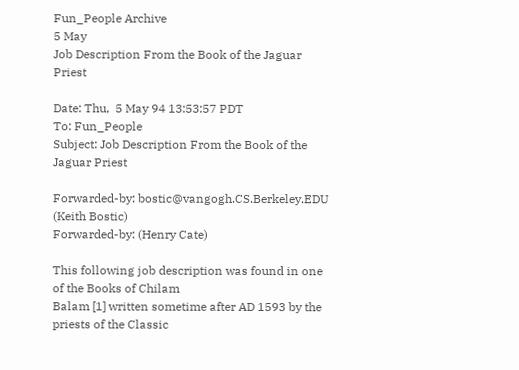Fun_People Archive
5 May
Job Description From the Book of the Jaguar Priest

Date: Thu,  5 May 94 13:53:57 PDT
To: Fun_People
Subject: Job Description From the Book of the Jaguar Priest

Forwarded-by: bostic@vangogh.CS.Berkeley.EDU (Keith Bostic)
Forwarded-by: (Henry Cate)

This following job description was found in one of the Books of Chilam
Balam [1] written sometime after AD 1593 by the priests of the Classic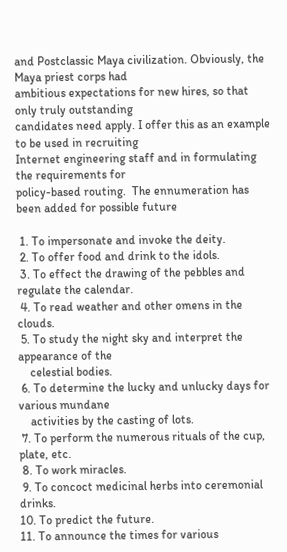and Postclassic Maya civilization. Obviously, the Maya priest corps had
ambitious expectations for new hires, so that only truly outstanding
candidates need apply. I offer this as an example to be used in recruiting
Internet engineering staff and in formulating the requirements for
policy-based routing.  The ennumeration has been added for possible future

 1. To impersonate and invoke the deity.
 2. To offer food and drink to the idols.
 3. To effect the drawing of the pebbles and regulate the calendar.
 4. To read weather and other omens in the clouds.
 5. To study the night sky and interpret the appearance of the
    celestial bodies.
 6. To determine the lucky and unlucky days for various mundane
    activities by the casting of lots.
 7. To perform the numerous rituals of the cup, plate, etc.
 8. To work miracles.
 9. To concoct medicinal herbs into ceremonial drinks.
10. To predict the future.
11. To announce the times for various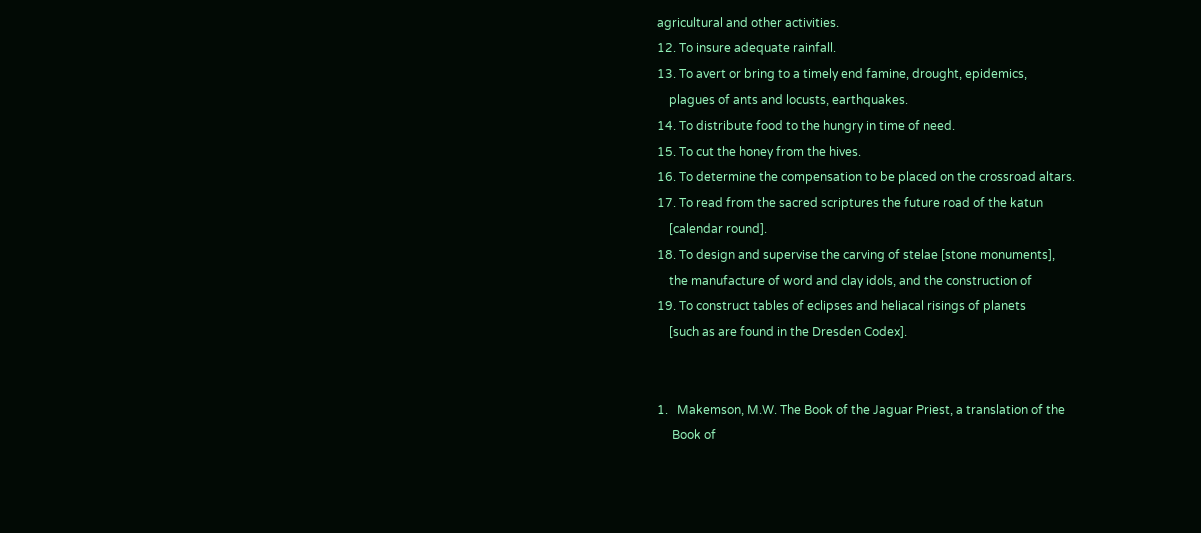agricultural and other activities.
12. To insure adequate rainfall.
13. To avert or bring to a timely end famine, drought, epidemics,
    plagues of ants and locusts, earthquakes.
14. To distribute food to the hungry in time of need.
15. To cut the honey from the hives.
16. To determine the compensation to be placed on the crossroad altars.
17. To read from the sacred scriptures the future road of the katun
    [calendar round].
18. To design and supervise the carving of stelae [stone monuments],
    the manufacture of word and clay idols, and the construction of
19. To construct tables of eclipses and heliacal risings of planets
    [such as are found in the Dresden Codex].


1.   Makemson, M.W. The Book of the Jaguar Priest, a translation of the
     Book of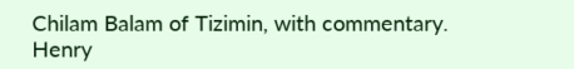Chilam Balam of Tizimin, with commentary. Henry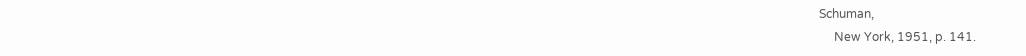Schuman,
     New York, 1951, p. 141.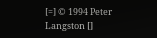[=] © 1994 Peter Langston []